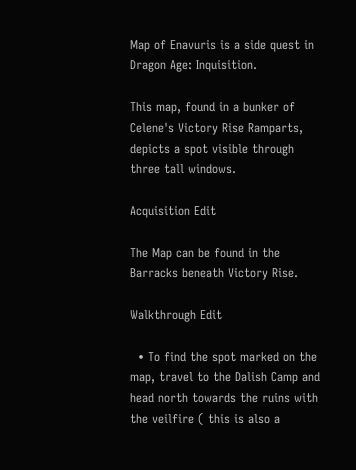Map of Enavuris is a side quest in Dragon Age: Inquisition.

This map, found in a bunker of Celene's Victory Rise Ramparts, depicts a spot visible through three tall windows.

Acquisition Edit

The Map can be found in the Barracks beneath Victory Rise.

Walkthrough Edit

  • To find the spot marked on the map, travel to the Dalish Camp and head north towards the ruins with the veilfire ( this is also a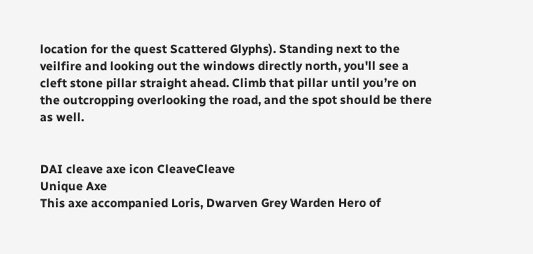location for the quest Scattered Glyphs). Standing next to the veilfire and looking out the windows directly north, you'll see a cleft stone pillar straight ahead. Climb that pillar until you’re on the outcropping overlooking the road, and the spot should be there as well.


DAI cleave axe icon CleaveCleave
Unique Axe
This axe accompanied Loris, Dwarven Grey Warden Hero of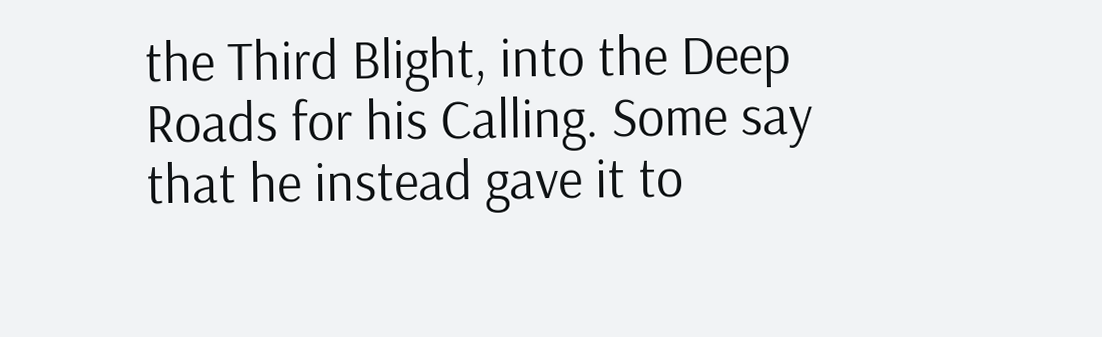the Third Blight, into the Deep Roads for his Calling. Some say that he instead gave it to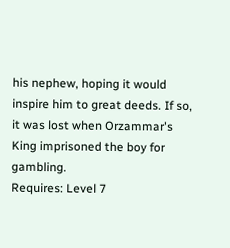his nephew, hoping it would inspire him to great deeds. If so, it was lost when Orzammar's King imprisoned the boy for gambling.
Requires: Level 7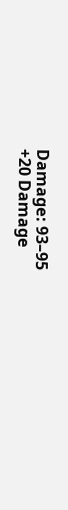Damage: 93–95
+20 Damage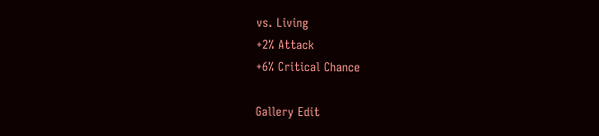vs. Living
+2% Attack
+6% Critical Chance

Gallery Edit